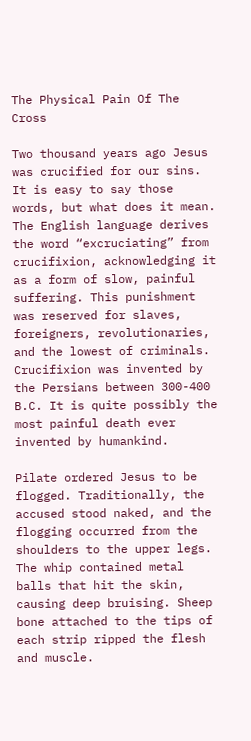The Physical Pain Of The Cross

Two thousand years ago Jesus was crucified for our sins. It is easy to say those words, but what does it mean. The English language derives the word “excruciating” from crucifixion, acknowledging it as a form of slow, painful suffering. This punishment was reserved for slaves, foreigners, revolutionaries, and the lowest of criminals. Crucifixion was invented by the Persians between 300-400 B.C. It is quite possibly the most painful death ever invented by humankind.

Pilate ordered Jesus to be flogged. Traditionally, the accused stood naked, and the flogging occurred from the shoulders to the upper legs. The whip contained metal balls that hit the skin, causing deep bruising. Sheep bone attached to the tips of each strip ripped the flesh and muscle.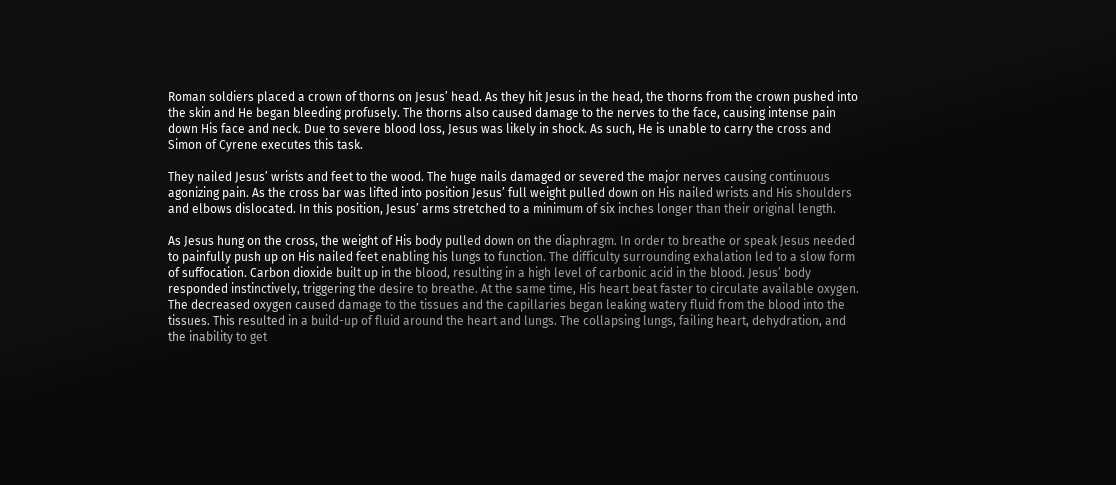Roman soldiers placed a crown of thorns on Jesus’ head. As they hit Jesus in the head, the thorns from the crown pushed into the skin and He began bleeding profusely. The thorns also caused damage to the nerves to the face, causing intense pain down His face and neck. Due to severe blood loss, Jesus was likely in shock. As such, He is unable to carry the cross and Simon of Cyrene executes this task.

They nailed Jesus’ wrists and feet to the wood. The huge nails damaged or severed the major nerves causing continuous agonizing pain. As the cross bar was lifted into position Jesus’ full weight pulled down on His nailed wrists and His shoulders and elbows dislocated. In this position, Jesus’ arms stretched to a minimum of six inches longer than their original length.

As Jesus hung on the cross, the weight of His body pulled down on the diaphragm. In order to breathe or speak Jesus needed to painfully push up on His nailed feet enabling his lungs to function. The difficulty surrounding exhalation led to a slow form of suffocation. Carbon dioxide built up in the blood, resulting in a high level of carbonic acid in the blood. Jesus’ body responded instinctively, triggering the desire to breathe. At the same time, His heart beat faster to circulate available oxygen. The decreased oxygen caused damage to the tissues and the capillaries began leaking watery fluid from the blood into the tissues. This resulted in a build-up of fluid around the heart and lungs. The collapsing lungs, failing heart, dehydration, and the inability to get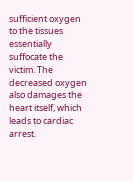sufficient oxygen to the tissues essentially suffocate the victim. The decreased oxygen also damages the heart itself, which leads to cardiac arrest.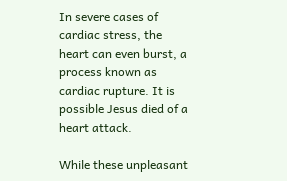In severe cases of cardiac stress, the heart can even burst, a process known as cardiac rupture. It is possible Jesus died of a heart attack.

While these unpleasant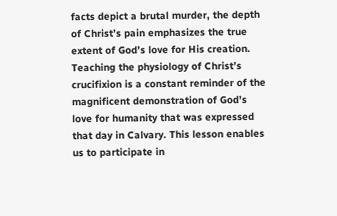facts depict a brutal murder, the depth of Christ’s pain emphasizes the true extent of God’s love for His creation. Teaching the physiology of Christ’s crucifixion is a constant reminder of the magnificent demonstration of God’s love for humanity that was expressed that day in Calvary. This lesson enables us to participate in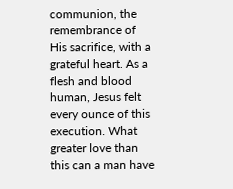communion, the remembrance of His sacrifice, with a grateful heart. As a flesh and blood human, Jesus felt every ounce of this execution. What greater love than this can a man have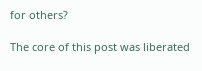for others?

The core of this post was liberated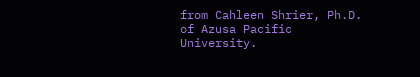from Cahleen Shrier, Ph.D. of Azusa Pacific University.